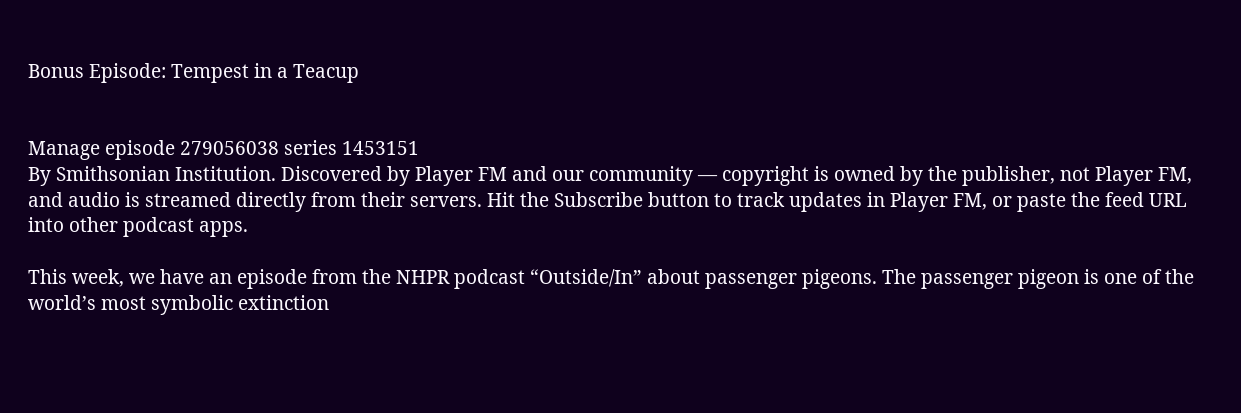Bonus Episode: Tempest in a Teacup


Manage episode 279056038 series 1453151
By Smithsonian Institution. Discovered by Player FM and our community — copyright is owned by the publisher, not Player FM, and audio is streamed directly from their servers. Hit the Subscribe button to track updates in Player FM, or paste the feed URL into other podcast apps.

This week, we have an episode from the NHPR podcast “Outside/In” about passenger pigeons. The passenger pigeon is one of the world’s most symbolic extinction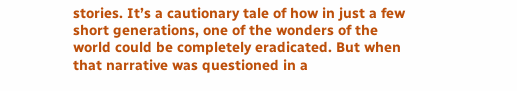stories. It’s a cautionary tale of how in just a few short generations, one of the wonders of the world could be completely eradicated. But when that narrative was questioned in a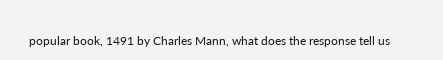popular book, 1491 by Charles Mann, what does the response tell us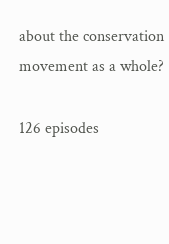about the conservation movement as a whole?

126 episodes